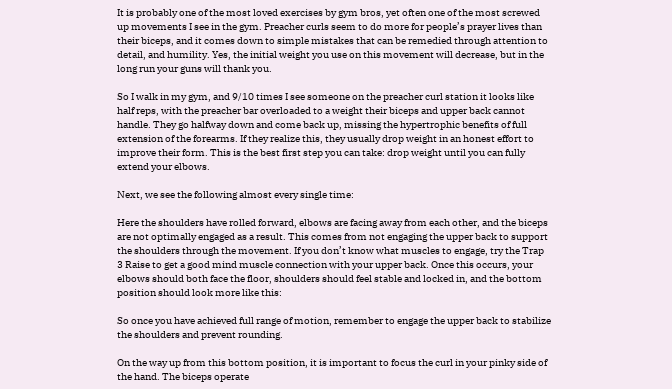It is probably one of the most loved exercises by gym bros, yet often one of the most screwed up movements I see in the gym. Preacher curls seem to do more for people’s prayer lives than their biceps, and it comes down to simple mistakes that can be remedied through attention to detail, and humility. Yes, the initial weight you use on this movement will decrease, but in the long run your guns will thank you.

So I walk in my gym, and 9/10 times I see someone on the preacher curl station it looks like half reps, with the preacher bar overloaded to a weight their biceps and upper back cannot handle. They go halfway down and come back up, missing the hypertrophic benefits of full extension of the forearms. If they realize this, they usually drop weight in an honest effort to improve their form. This is the best first step you can take: drop weight until you can fully extend your elbows.

Next, we see the following almost every single time:

Here the shoulders have rolled forward, elbows are facing away from each other, and the biceps are not optimally engaged as a result. This comes from not engaging the upper back to support the shoulders through the movement. If you don’t know what muscles to engage, try the Trap 3 Raise to get a good mind muscle connection with your upper back. Once this occurs, your elbows should both face the floor, shoulders should feel stable and locked in, and the bottom position should look more like this:

So once you have achieved full range of motion, remember to engage the upper back to stabilize the shoulders and prevent rounding.

On the way up from this bottom position, it is important to focus the curl in your pinky side of the hand. The biceps operate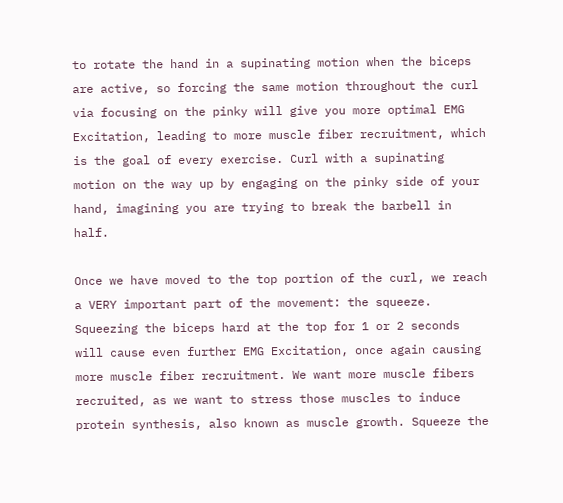to rotate the hand in a supinating motion when the biceps are active, so forcing the same motion throughout the curl via focusing on the pinky will give you more optimal EMG Excitation, leading to more muscle fiber recruitment, which is the goal of every exercise. Curl with a supinating motion on the way up by engaging on the pinky side of your hand, imagining you are trying to break the barbell in half.

Once we have moved to the top portion of the curl, we reach a VERY important part of the movement: the squeeze. Squeezing the biceps hard at the top for 1 or 2 seconds will cause even further EMG Excitation, once again causing more muscle fiber recruitment. We want more muscle fibers recruited, as we want to stress those muscles to induce protein synthesis, also known as muscle growth. Squeeze the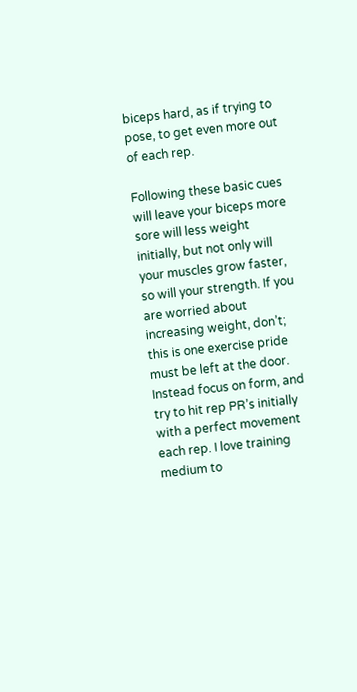biceps hard, as if trying to pose, to get even more out of each rep.

Following these basic cues will leave your biceps more sore will less weight initially, but not only will your muscles grow faster, so will your strength. If you are worried about increasing weight, don’t; this is one exercise pride must be left at the door. Instead focus on form, and try to hit rep PR’s initially with a perfect movement each rep. I love training medium to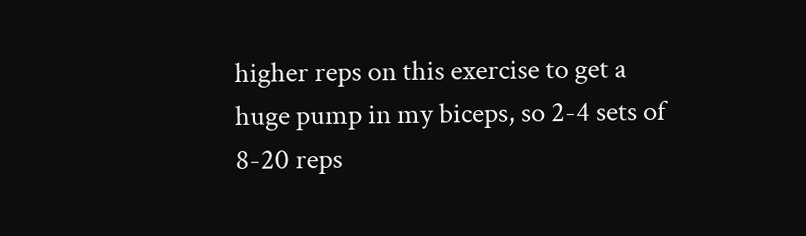higher reps on this exercise to get a huge pump in my biceps, so 2-4 sets of 8-20 reps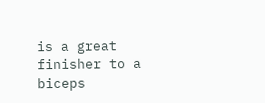is a great finisher to a biceps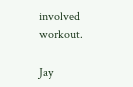involved workout.

Jay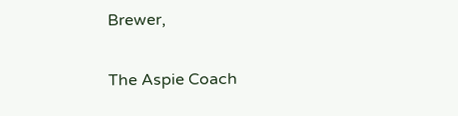Brewer,

The Aspie Coach